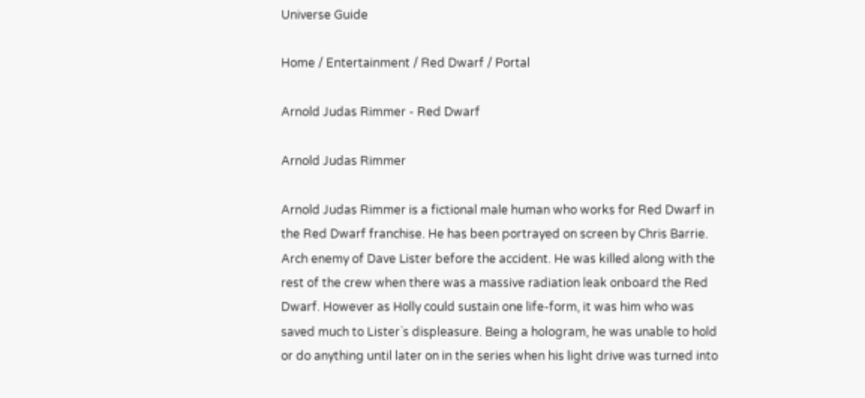Universe Guide

Home / Entertainment / Red Dwarf / Portal

Arnold Judas Rimmer - Red Dwarf

Arnold Judas Rimmer

Arnold Judas Rimmer is a fictional male human who works for Red Dwarf in the Red Dwarf franchise. He has been portrayed on screen by Chris Barrie. Arch enemy of Dave Lister before the accident. He was killed along with the rest of the crew when there was a massive radiation leak onboard the Red Dwarf. However as Holly could sustain one life-form, it was him who was saved much to Lister`s displeasure. Being a hologram, he was unable to hold or do anything until later on in the series when his light drive was turned into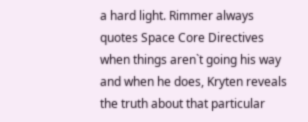a hard light. Rimmer always quotes Space Core Directives when things aren`t going his way and when he does, Kryten reveals the truth about that particular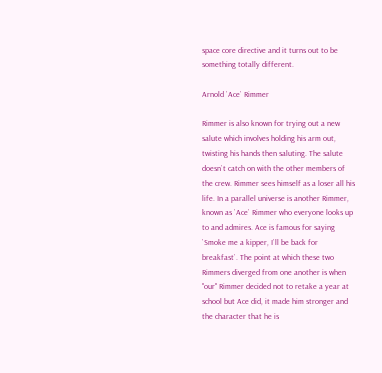space core directive and it turns out to be something totally different.

Arnold `Ace` Rimmer

Rimmer is also known for trying out a new salute which involves holding his arm out, twisting his hands then saluting. The salute doesn`t catch on with the other members of the crew. Rimmer sees himself as a loser all his life. In a parallel universe is another Rimmer, known as `Ace` Rimmer who everyone looks up to and admires. Ace is famous for saying `Smoke me a kipper, I`ll be back for breakfast`. The point at which these two Rimmers diverged from one another is when "our" Rimmer decided not to retake a year at school but Ace did, it made him stronger and the character that he is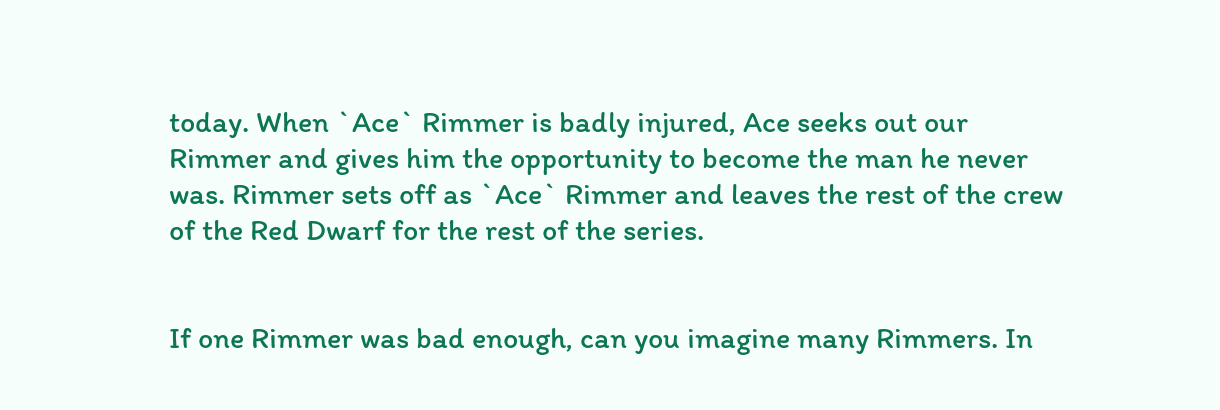today. When `Ace` Rimmer is badly injured, Ace seeks out our Rimmer and gives him the opportunity to become the man he never was. Rimmer sets off as `Ace` Rimmer and leaves the rest of the crew of the Red Dwarf for the rest of the series.


If one Rimmer was bad enough, can you imagine many Rimmers. In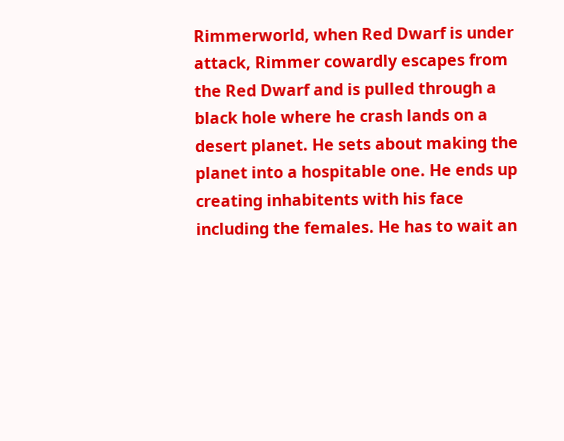Rimmerworld, when Red Dwarf is under attack, Rimmer cowardly escapes from the Red Dwarf and is pulled through a black hole where he crash lands on a desert planet. He sets about making the planet into a hospitable one. He ends up creating inhabitents with his face including the females. He has to wait an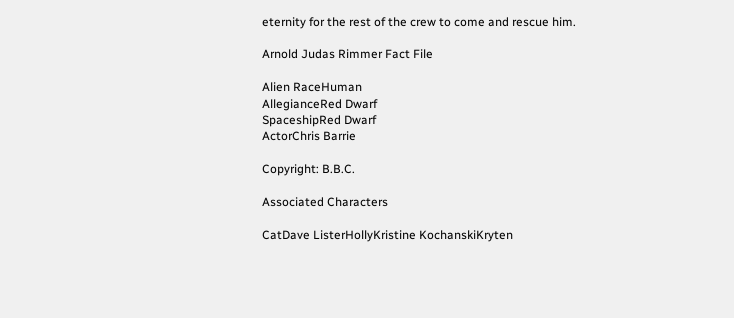eternity for the rest of the crew to come and rescue him.

Arnold Judas Rimmer Fact File

Alien RaceHuman
AllegianceRed Dwarf
SpaceshipRed Dwarf
ActorChris Barrie

Copyright: B.B.C.

Associated Characters

CatDave ListerHollyKristine KochanskiKryten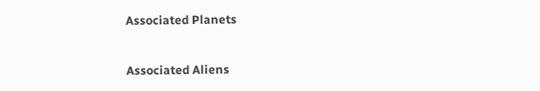Associated Planets


Associated Aliens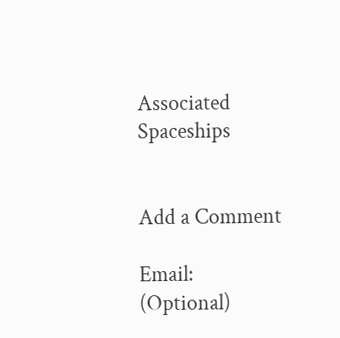Associated Spaceships


Add a Comment

Email: (Optional)